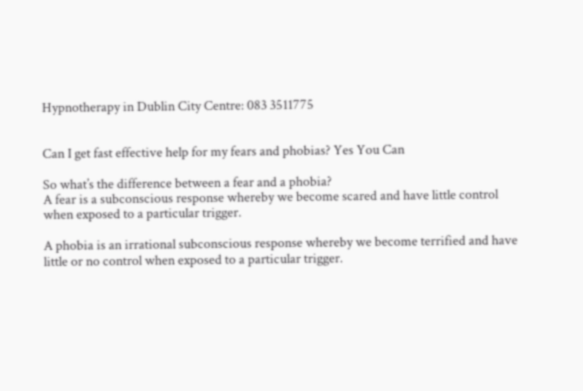Hypnotherapy in Dublin City Centre: 083 3511775


Can I get fast effective help for my fears and phobias? Yes You Can

So what’s the difference between a fear and a phobia?
A fear is a subconscious response whereby we become scared and have little control when exposed to a particular trigger.

A phobia is an irrational subconscious response whereby we become terrified and have little or no control when exposed to a particular trigger.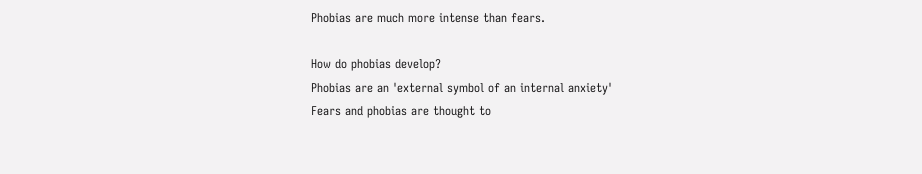Phobias are much more intense than fears.

How do phobias develop?
Phobias are an 'external symbol of an internal anxiety'
Fears and phobias are thought to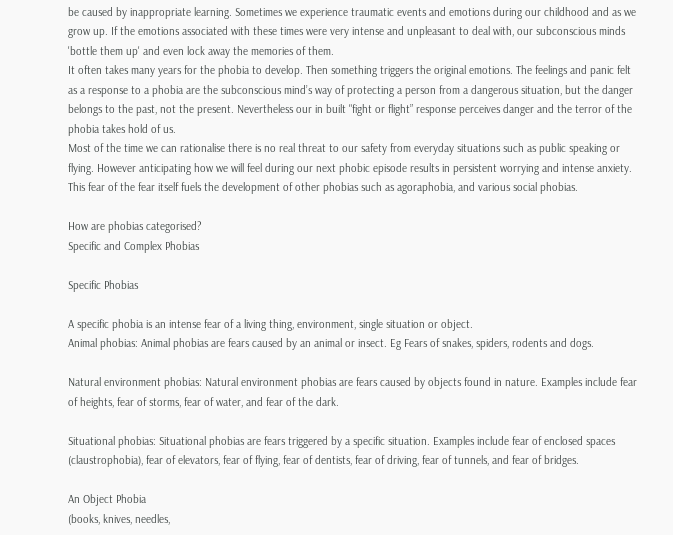be caused by inappropriate learning. Sometimes we experience traumatic events and emotions during our childhood and as we grow up. If the emotions associated with these times were very intense and unpleasant to deal with, our subconscious minds 'bottle them up' and even lock away the memories of them.
It often takes many years for the phobia to develop. Then something triggers the original emotions. The feelings and panic felt as a response to a phobia are the subconscious mind’s way of protecting a person from a dangerous situation, but the danger belongs to the past, not the present. Nevertheless our in built "fight or flight” response perceives danger and the terror of the phobia takes hold of us.
Most of the time we can rationalise there is no real threat to our safety from everyday situations such as public speaking or flying. However anticipating how we will feel during our next phobic episode results in persistent worrying and intense anxiety. This fear of the fear itself fuels the development of other phobias such as agoraphobia, and various social phobias.

How are phobias categorised?
Specific and Complex Phobias

Specific Phobias

A specific phobia is an intense fear of a living thing, environment, single situation or object.
Animal phobias: Animal phobias are fears caused by an animal or insect. Eg Fears of snakes, spiders, rodents and dogs.

Natural environment phobias: Natural environment phobias are fears caused by objects found in nature. Examples include fear of heights, fear of storms, fear of water, and fear of the dark.

Situational phobias: Situational phobias are fears triggered by a specific situation. Examples include fear of enclosed spaces (claustrophobia), fear of elevators, fear of flying, fear of dentists, fear of driving, fear of tunnels, and fear of bridges.

An Object Phobia
(books, knives, needles,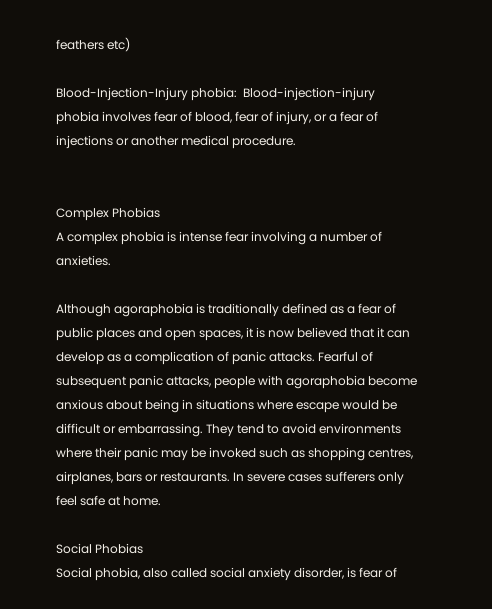feathers etc)

Blood-Injection-Injury phobia:  Blood-injection-injury phobia involves fear of blood, fear of injury, or a fear of injections or another medical procedure.


Complex Phobias
A complex phobia is intense fear involving a number of anxieties.

Although agoraphobia is traditionally defined as a fear of public places and open spaces, it is now believed that it can develop as a complication of panic attacks. Fearful of subsequent panic attacks, people with agoraphobia become anxious about being in situations where escape would be difficult or embarrassing. They tend to avoid environments where their panic may be invoked such as shopping centres, airplanes, bars or restaurants. In severe cases sufferers only feel safe at home.

Social Phobias
Social phobia, also called social anxiety disorder, is fear of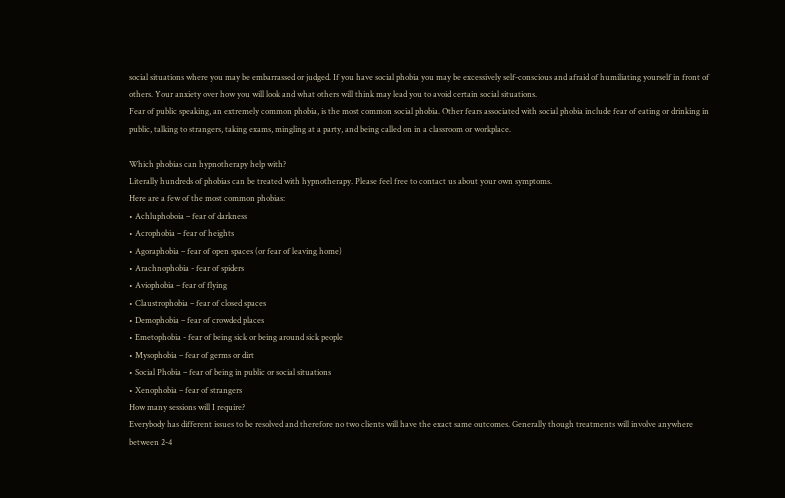social situations where you may be embarrassed or judged. If you have social phobia you may be excessively self-conscious and afraid of humiliating yourself in front of others. Your anxiety over how you will look and what others will think may lead you to avoid certain social situations.
Fear of public speaking, an extremely common phobia, is the most common social phobia. Other fears associated with social phobia include fear of eating or drinking in public, talking to strangers, taking exams, mingling at a party, and being called on in a classroom or workplace.

Which phobias can hypnotherapy help with?
Literally hundreds of phobias can be treated with hypnotherapy. Please feel free to contact us about your own symptoms.
Here are a few of the most common phobias:
• Achluphoboia – fear of darkness
• Acrophobia – fear of heights
• Agoraphobia – fear of open spaces (or fear of leaving home)
• Arachnophobia - fear of spiders
• Aviophobia – fear of flying
• Claustrophobia – fear of closed spaces
• Demophobia – fear of crowded places
• Emetophobia - fear of being sick or being around sick people
• Mysophobia – fear of germs or dirt
• Social Phobia – fear of being in public or social situations
• Xenophobia – fear of strangers
How many sessions will I require?
Everybody has different issues to be resolved and therefore no two clients will have the exact same outcomes. Generally though treatments will involve anywhere between 2-4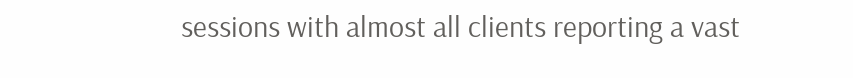sessions with almost all clients reporting a vast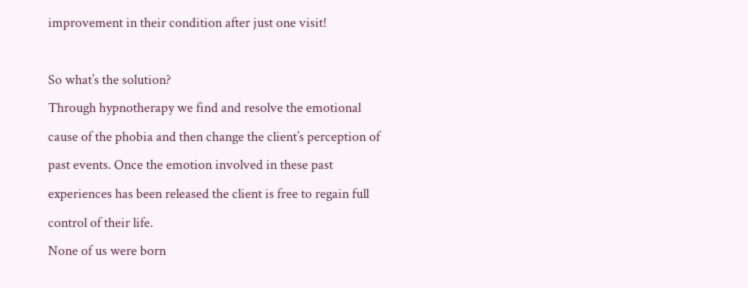improvement in their condition after just one visit!

So what’s the solution?
Through hypnotherapy we find and resolve the emotional cause of the phobia and then change the client’s perception of past events. Once the emotion involved in these past experiences has been released the client is free to regain full control of their life.
None of us were born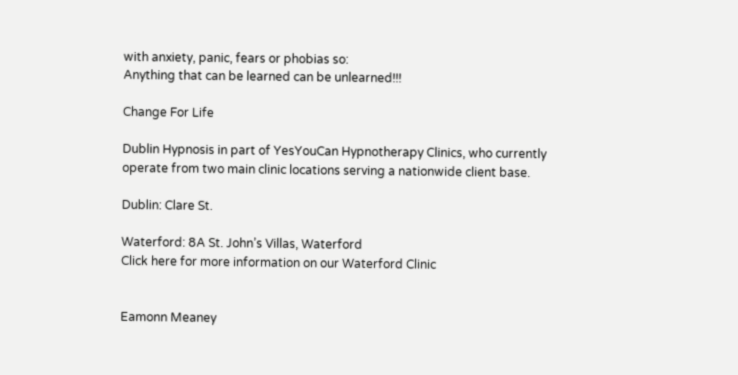with anxiety, panic, fears or phobias so:
Anything that can be learned can be unlearned!!!

Change For Life

Dublin Hypnosis in part of YesYouCan Hypnotherapy Clinics, who currently operate from two main clinic locations serving a nationwide client base.

Dublin: Clare St.

Waterford: 8A St. John’s Villas, Waterford
Click here for more information on our Waterford Clinic


Eamonn Meaney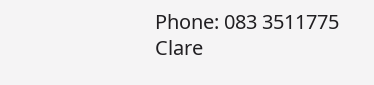Phone: 083 3511775
Clare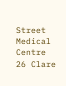Street Medical Centre
26 Clare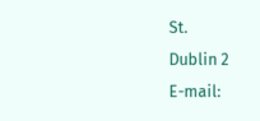St.
Dublin 2
E-mail: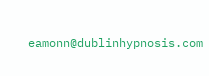eamonn@dublinhypnosis.com